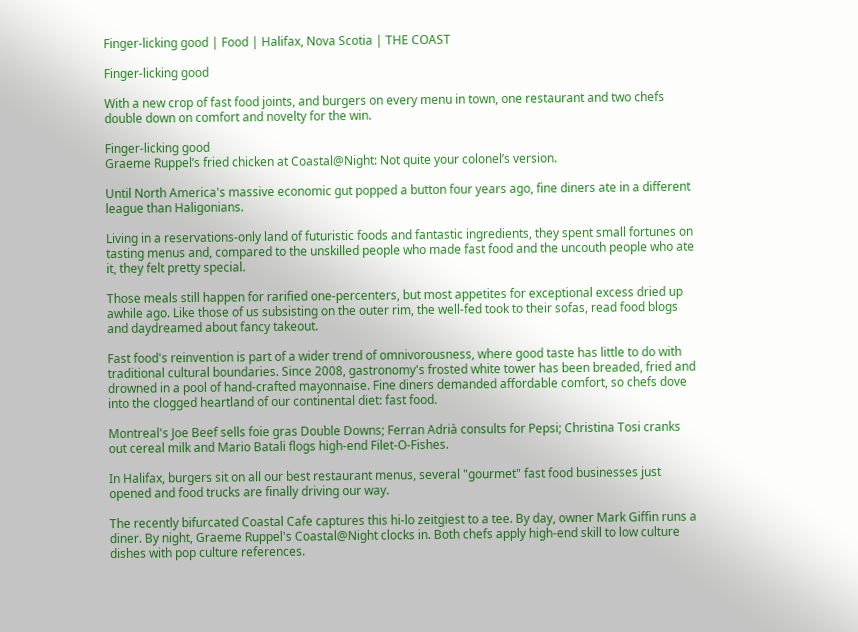Finger-licking good | Food | Halifax, Nova Scotia | THE COAST

Finger-licking good

With a new crop of fast food joints, and burgers on every menu in town, one restaurant and two chefs double down on comfort and novelty for the win.

Finger-licking good
Graeme Ruppel’s fried chicken at Coastal@Night: Not quite your colonel’s version.

Until North America's massive economic gut popped a button four years ago, fine diners ate in a different league than Haligonians.

Living in a reservations-only land of futuristic foods and fantastic ingredients, they spent small fortunes on tasting menus and, compared to the unskilled people who made fast food and the uncouth people who ate it, they felt pretty special.

Those meals still happen for rarified one-percenters, but most appetites for exceptional excess dried up awhile ago. Like those of us subsisting on the outer rim, the well-fed took to their sofas, read food blogs and daydreamed about fancy takeout.

Fast food's reinvention is part of a wider trend of omnivorousness, where good taste has little to do with traditional cultural boundaries. Since 2008, gastronomy's frosted white tower has been breaded, fried and drowned in a pool of hand-crafted mayonnaise. Fine diners demanded affordable comfort, so chefs dove into the clogged heartland of our continental diet: fast food.

Montreal's Joe Beef sells foie gras Double Downs; Ferran Adrià consults for Pepsi; Christina Tosi cranks out cereal milk and Mario Batali flogs high-end Filet-O-Fishes.

In Halifax, burgers sit on all our best restaurant menus, several "gourmet" fast food businesses just opened and food trucks are finally driving our way.

The recently bifurcated Coastal Cafe captures this hi-lo zeitgiest to a tee. By day, owner Mark Giffin runs a diner. By night, Graeme Ruppel's Coastal@Night clocks in. Both chefs apply high-end skill to low culture dishes with pop culture references.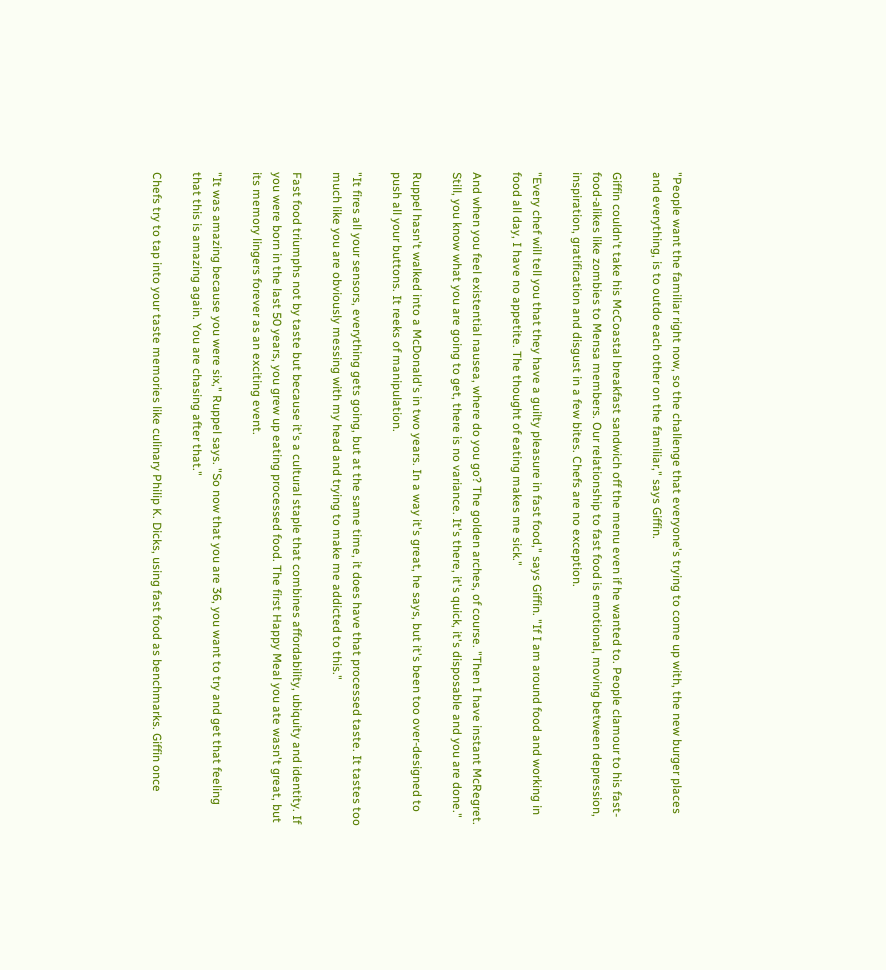"People want the familiar right now, so the challenge that everyone's trying to come up with, the new burger places and everything, is to outdo each other on the familiar," says Giffin.

Giffin couldn't take his McCoastal breakfast sandwich off the menu even if he wanted to. People clamour to his fast-food-alikes like zombies to Mensa members. Our relationship to fast food is emotional, moving between depression, inspiration, gratification and disgust in a few bites. Chefs are no exception.

"Every chef will tell you that they have a guilty pleasure in fast food," says Giffin. "If I am around food and working in food all day, I have no appetite. The thought of eating makes me sick."

And when you feel existential nausea, where do you go? The golden arches, of course. "Then I have instant McRegret. Still, you know what you are going to get, there is no variance. It's there, it's quick, it's disposable and you are done."

Ruppel hasn't walked into a McDonald's in two years. In a way it's great, he says, but it's been too over-designed to push all your buttons. It reeks of manipulation.

"It fires all your sensors, everything gets going, but at the same time, it does have that processed taste. It tastes too much like you are obviously messing with my head and trying to make me addicted to this."

Fast food triumphs not by taste but because it's a cultural staple that combines affordability, ubiquity and identity. If you were born in the last 50 years, you grew up eating processed food. The first Happy Meal you ate wasn't great, but its memory lingers forever as an exciting event.

"It was amazing because you were six," Ruppel says. "So now that you are 36, you want to try and get that feeling that this is amazing again. You are chasing after that."

Chefs try to tap into your taste memories like culinary Philip K. Dicks, using fast food as benchmarks. Giffin once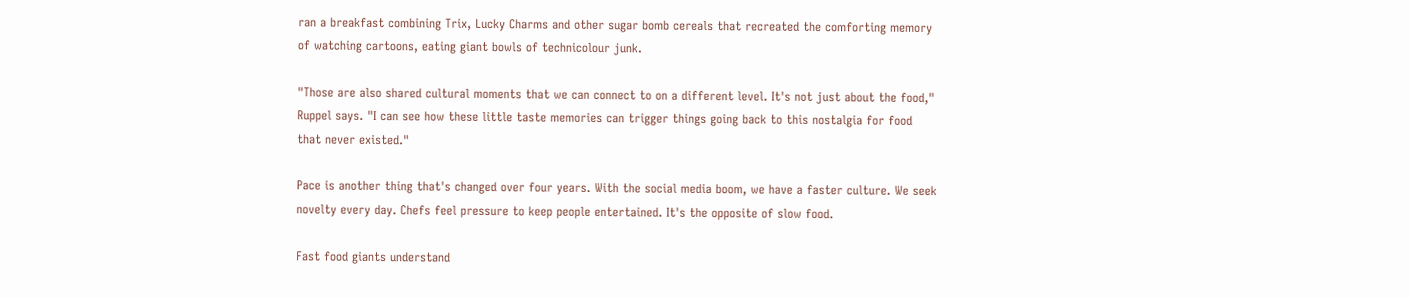ran a breakfast combining Trix, Lucky Charms and other sugar bomb cereals that recreated the comforting memory of watching cartoons, eating giant bowls of technicolour junk.

"Those are also shared cultural moments that we can connect to on a different level. It's not just about the food," Ruppel says. "I can see how these little taste memories can trigger things going back to this nostalgia for food that never existed."

Pace is another thing that's changed over four years. With the social media boom, we have a faster culture. We seek novelty every day. Chefs feel pressure to keep people entertained. It's the opposite of slow food.

Fast food giants understand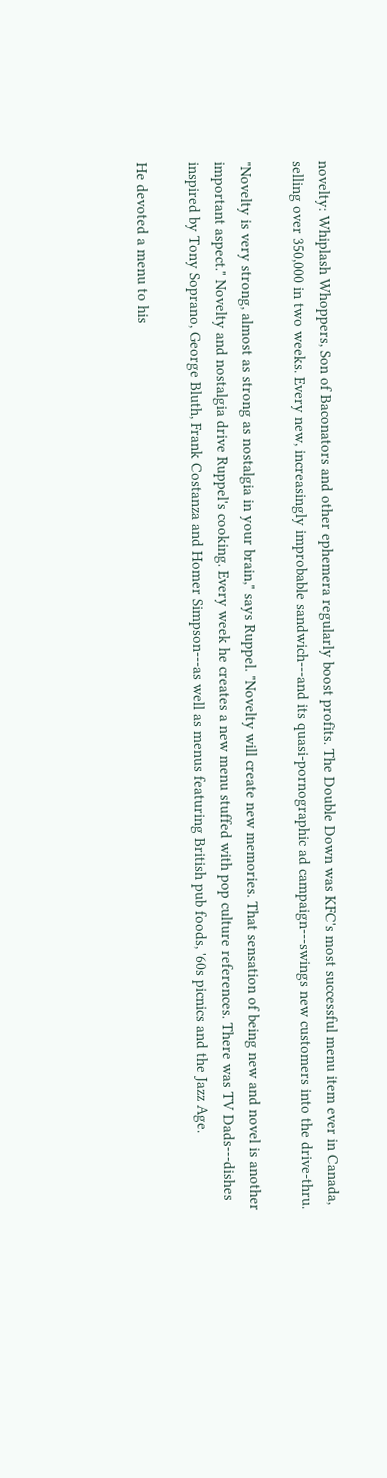novelty: Whiplash Whoppers, Son of Baconators and other ephemera regularly boost profits. The Double Down was KFC's most successful menu item ever in Canada, selling over 350,000 in two weeks. Every new, increasingly improbable sandwich---and its quasi-pornographic ad campaign---swings new customers into the drive-thru.

"Novelty is very strong, almost as strong as nostalgia in your brain," says Ruppel. "Novelty will create new memories. That sensation of being new and novel is another important aspect." Novelty and nostalgia drive Ruppel's cooking. Every week he creates a new menu stuffed with pop culture references. There was TV Dads---dishes inspired by Tony Soprano, George Bluth, Frank Costanza and Homer Simpson---as well as menus featuring British pub foods, '60s picnics and the Jazz Age.

He devoted a menu to his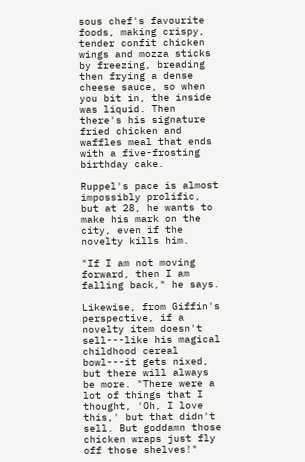sous chef's favourite foods, making crispy, tender confit chicken wings and mozza sticks by freezing, breading then frying a dense cheese sauce, so when you bit in, the inside was liquid. Then there's his signature fried chicken and waffles meal that ends with a five-frosting birthday cake.

Ruppel's pace is almost impossibly prolific, but at 28, he wants to make his mark on the city, even if the novelty kills him.

"If I am not moving forward, then I am falling back," he says.

Likewise, from Giffin's perspective, if a novelty item doesn't sell---like his magical childhood cereal bowl---it gets nixed, but there will always be more. "There were a lot of things that I thought, 'Oh, I love this,' but that didn't sell. But goddamn those chicken wraps just fly off those shelves!"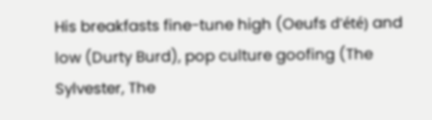His breakfasts fine-tune high (Oeufs d'été) and low (Durty Burd), pop culture goofing (The Sylvester, The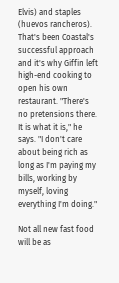Elvis) and staples (huevos rancheros). That's been Coastal's successful approach and it's why Giffin left high-end cooking to open his own restaurant. "There's no pretensions there. It is what it is," he says. "I don't care about being rich as long as I'm paying my bills, working by myself, loving everything I'm doing."

Not all new fast food will be as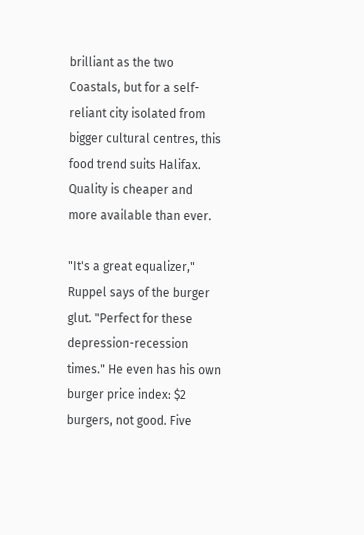brilliant as the two Coastals, but for a self-reliant city isolated from bigger cultural centres, this food trend suits Halifax. Quality is cheaper and more available than ever.

"It's a great equalizer," Ruppel says of the burger glut. "Perfect for these depression-recession times." He even has his own burger price index: $2 burgers, not good. Five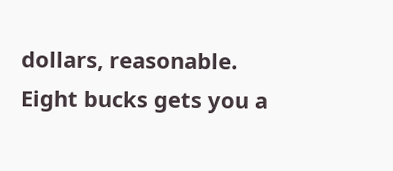dollars, reasonable. Eight bucks gets you a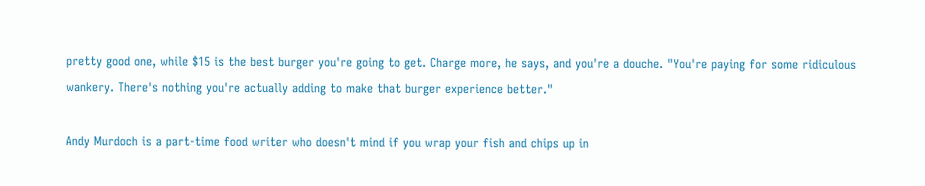pretty good one, while $15 is the best burger you're going to get. Charge more, he says, and you're a douche. "You're paying for some ridiculous wankery. There's nothing you're actually adding to make that burger experience better."

Andy Murdoch is a part-time food writer who doesn't mind if you wrap your fish and chips up in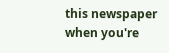this newspaper when you're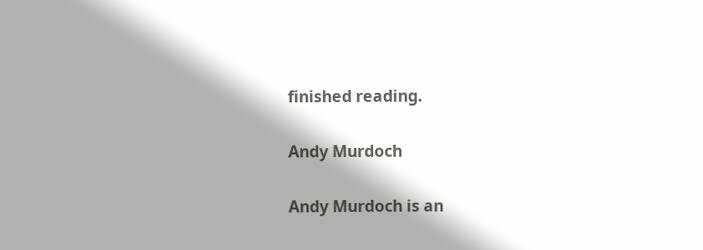finished reading.

Andy Murdoch

Andy Murdoch is an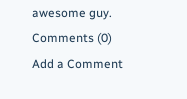awesome guy.
Comments (0)
Add a Comment